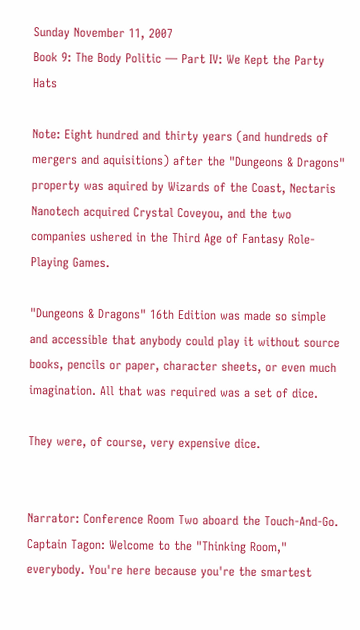Sunday November 11, 2007
Book 9: The Body Politic — Part IV: We Kept the Party Hats

Note: Eight hundred and thirty years (and hundreds of mergers and aquisitions) after the "Dungeons & Dragons" property was aquired by Wizards of the Coast, Nectaris Nanotech acquired Crystal Coveyou, and the two companies ushered in the Third Age of Fantasy Role-Playing Games.

"Dungeons & Dragons" 16th Edition was made so simple and accessible that anybody could play it without source books, pencils or paper, character sheets, or even much imagination. All that was required was a set of dice.

They were, of course, very expensive dice.


Narrator: Conference Room Two aboard the Touch-And-Go.
Captain Tagon: Welcome to the "Thinking Room," everybody. You're here because you're the smartest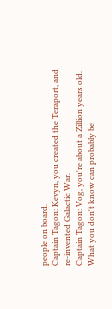people on board.
Captain Tagon: Kevyn, you created the Teraport, and re-invented Galactic War.
Captain Tagon: Vog, you're about a Zillion years old. What you don't know can probably be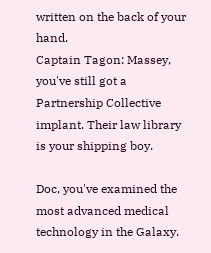written on the back of your hand.
Captain Tagon: Massey, you've still got a Partnership Collective implant. Their law library is your shipping boy.

Doc, you've examined the most advanced medical technology in the Galaxy.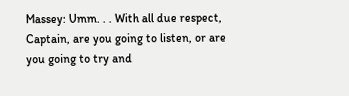Massey: Umm. . . With all due respect, Captain, are you going to listen, or are you going to try and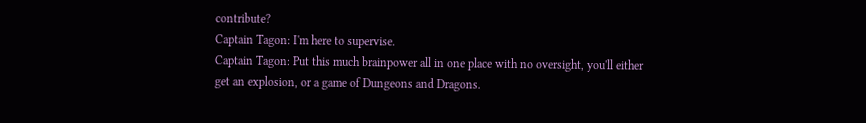contribute?
Captain Tagon: I'm here to supervise.
Captain Tagon: Put this much brainpower all in one place with no oversight, you'll either get an explosion, or a game of Dungeons and Dragons.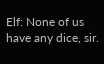Elf: None of us have any dice, sir.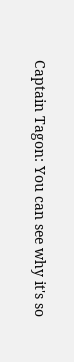Captain Tagon: You can see why it's so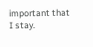important that I stay.